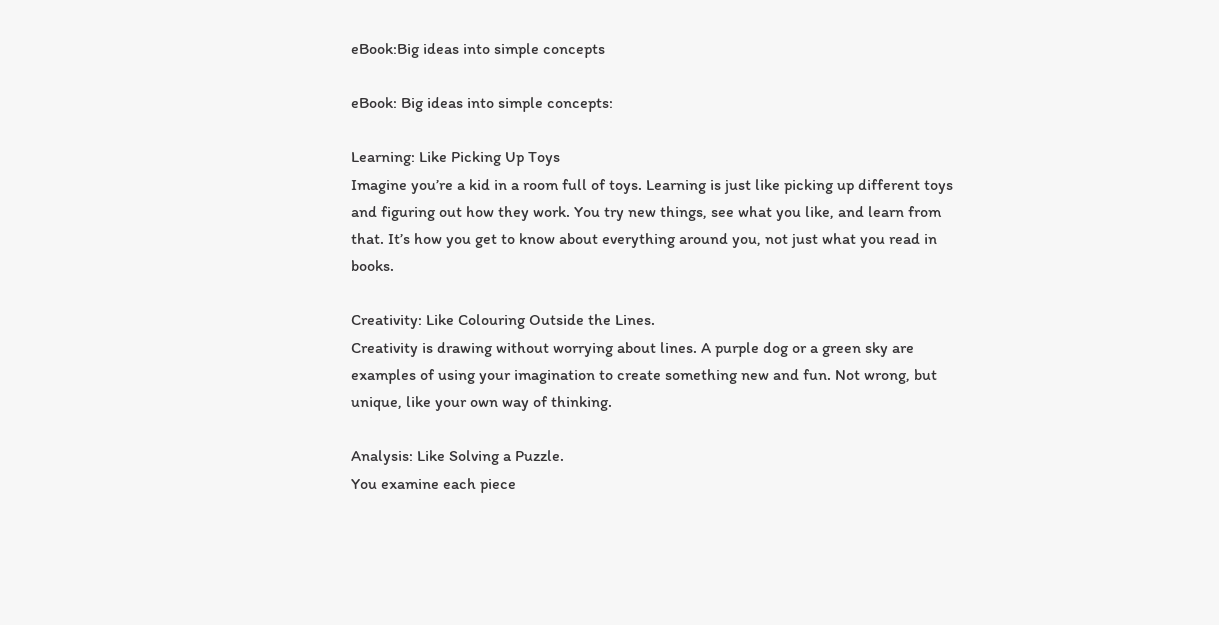eBook:Big ideas into simple concepts

eBook: Big ideas into simple concepts:

Learning: Like Picking Up Toys
Imagine you’re a kid in a room full of toys. Learning is just like picking up different toys and figuring out how they work. You try new things, see what you like, and learn from that. It’s how you get to know about everything around you, not just what you read in books.

Creativity: Like Colouring Outside the Lines.
Creativity is drawing without worrying about lines. A purple dog or a green sky are examples of using your imagination to create something new and fun. Not wrong, but unique, like your own way of thinking.

Analysis: Like Solving a Puzzle.
You examine each piece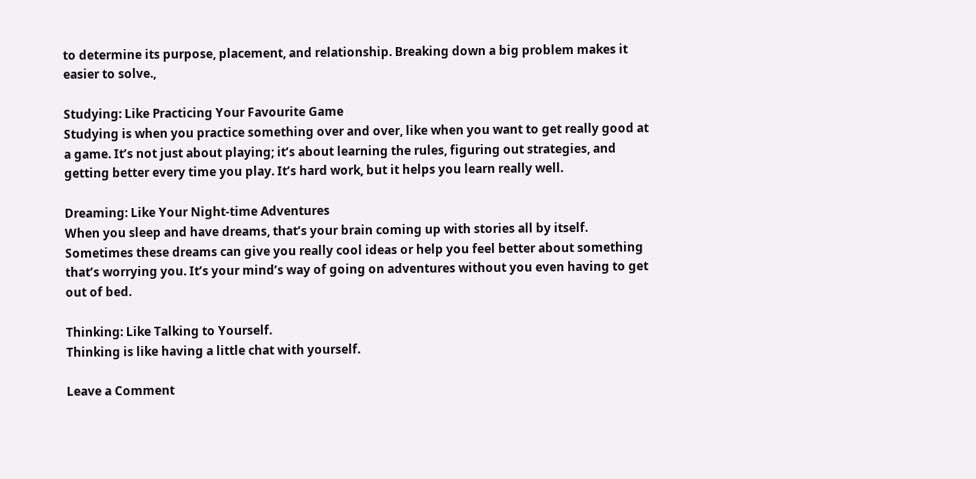to determine its purpose, placement, and relationship. Breaking down a big problem makes it easier to solve.,

Studying: Like Practicing Your Favourite Game
Studying is when you practice something over and over, like when you want to get really good at a game. It’s not just about playing; it’s about learning the rules, figuring out strategies, and getting better every time you play. It’s hard work, but it helps you learn really well.

Dreaming: Like Your Night-time Adventures
When you sleep and have dreams, that’s your brain coming up with stories all by itself. Sometimes these dreams can give you really cool ideas or help you feel better about something that’s worrying you. It’s your mind’s way of going on adventures without you even having to get out of bed.

Thinking: Like Talking to Yourself.
Thinking is like having a little chat with yourself.

Leave a Comment